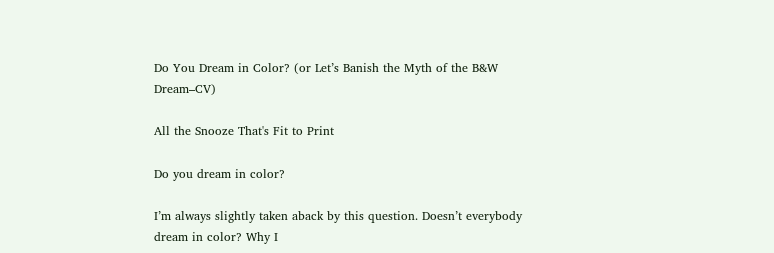Do You Dream in Color? (or Let’s Banish the Myth of the B&W Dream–CV)

All the Snooze That's Fit to Print

Do you dream in color?

I’m always slightly taken aback by this question. Doesn’t everybody dream in color? Why I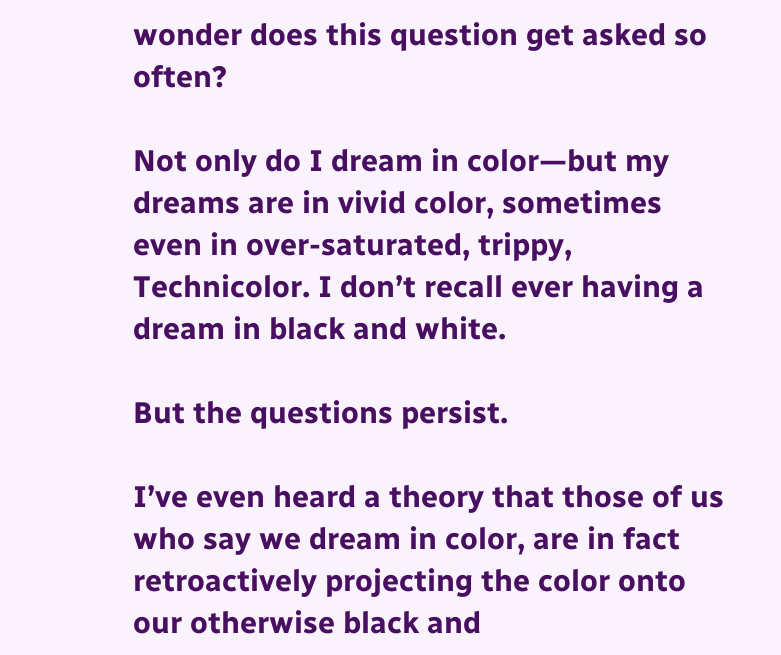wonder does this question get asked so often?

Not only do I dream in color—but my dreams are in vivid color, sometimes even in over-saturated, trippy, Technicolor. I don’t recall ever having a dream in black and white.

But the questions persist.

I’ve even heard a theory that those of us who say we dream in color, are in fact retroactively projecting the color onto our otherwise black and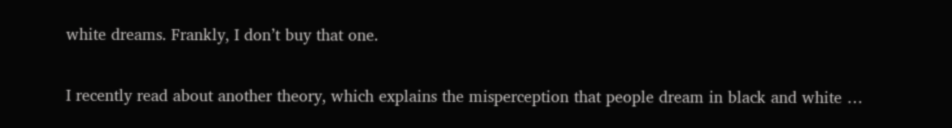white dreams. Frankly, I don’t buy that one.

I recently read about another theory, which explains the misperception that people dream in black and white …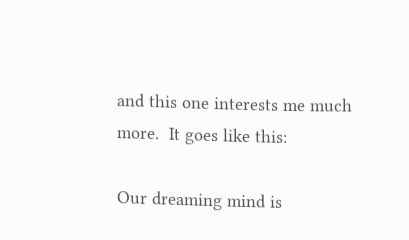and this one interests me much more.  It goes like this:

Our dreaming mind is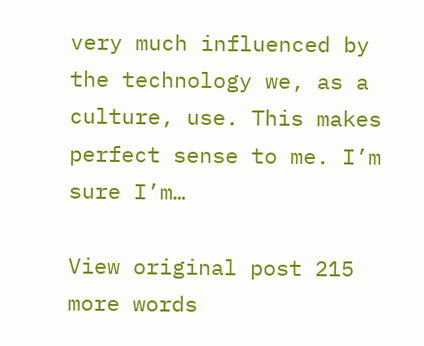very much influenced by the technology we, as a culture, use. This makes perfect sense to me. I’m sure I’m…

View original post 215 more words